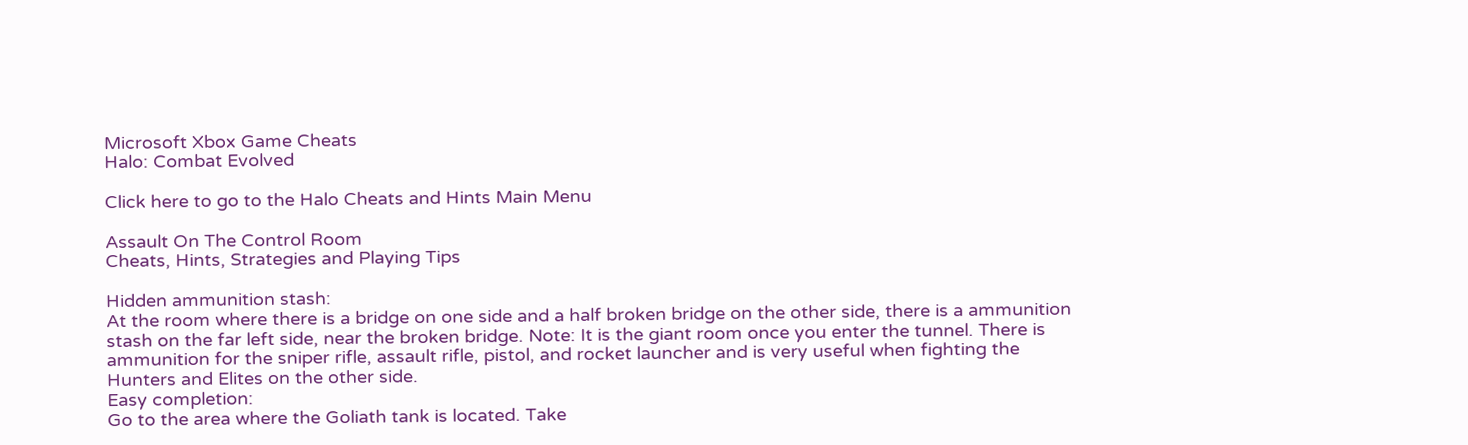Microsoft Xbox Game Cheats
Halo: Combat Evolved

Click here to go to the Halo Cheats and Hints Main Menu

Assault On The Control Room
Cheats, Hints, Strategies and Playing Tips

Hidden ammunition stash:
At the room where there is a bridge on one side and a half broken bridge on the other side, there is a ammunition stash on the far left side, near the broken bridge. Note: It is the giant room once you enter the tunnel. There is ammunition for the sniper rifle, assault rifle, pistol, and rocket launcher and is very useful when fighting the Hunters and Elites on the other side.
Easy completion:
Go to the area where the Goliath tank is located. Take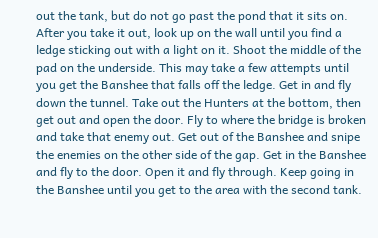out the tank, but do not go past the pond that it sits on. After you take it out, look up on the wall until you find a ledge sticking out with a light on it. Shoot the middle of the pad on the underside. This may take a few attempts until you get the Banshee that falls off the ledge. Get in and fly down the tunnel. Take out the Hunters at the bottom, then get out and open the door. Fly to where the bridge is broken and take that enemy out. Get out of the Banshee and snipe the enemies on the other side of the gap. Get in the Banshee and fly to the door. Open it and fly through. Keep going in the Banshee until you get to the area with the second tank.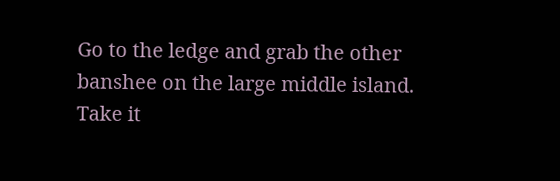Go to the ledge and grab the other banshee on the large middle island. Take it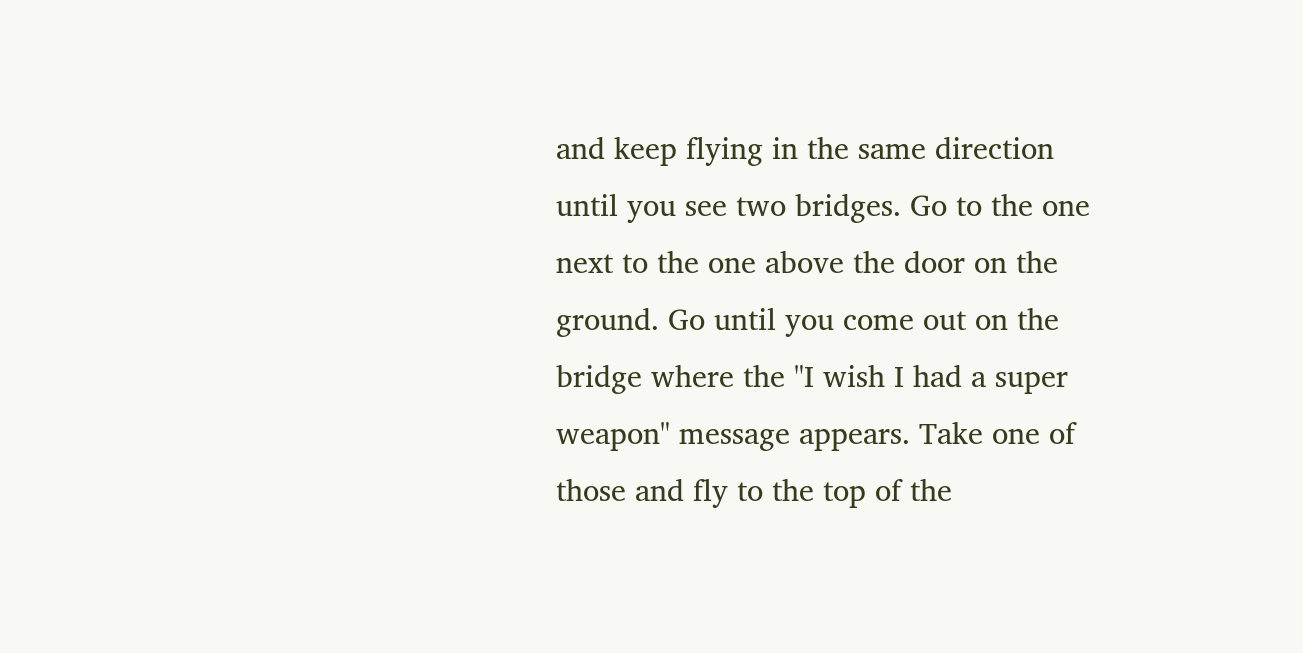and keep flying in the same direction until you see two bridges. Go to the one next to the one above the door on the ground. Go until you come out on the bridge where the "I wish I had a super weapon" message appears. Take one of those and fly to the top of the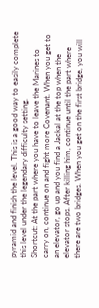pyramid and finish the level. This is a good way to easily complete this level under the legendary difficulty setting.
Shortcut: At the part where you have to leave the Marines to carry on, continue on and fight more Covenant. When you get to an elevator, go up and you find a Jackal at the top when the elevator stops. After killing him, continue until the part where there are two bridges. When you get on the first bridge, you will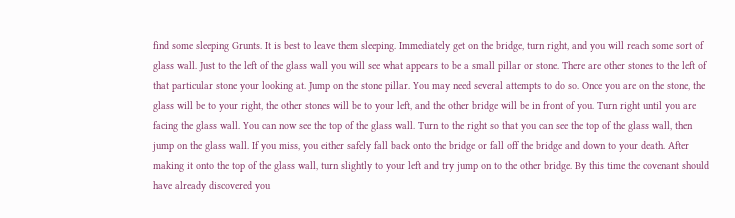find some sleeping Grunts. It is best to leave them sleeping. Immediately get on the bridge, turn right, and you will reach some sort of glass wall. Just to the left of the glass wall you will see what appears to be a small pillar or stone. There are other stones to the left of that particular stone your looking at. Jump on the stone pillar. You may need several attempts to do so. Once you are on the stone, the glass will be to your right, the other stones will be to your left, and the other bridge will be in front of you. Turn right until you are facing the glass wall. You can now see the top of the glass wall. Turn to the right so that you can see the top of the glass wall, then jump on the glass wall. If you miss, you either safely fall back onto the bridge or fall off the bridge and down to your death. After making it onto the top of the glass wall, turn slightly to your left and try jump on to the other bridge. By this time the covenant should have already discovered you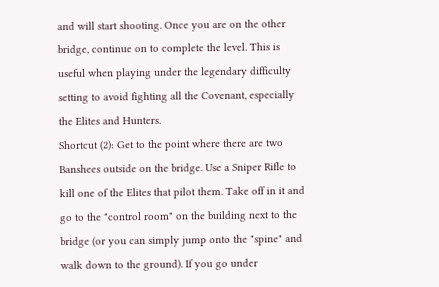and will start shooting. Once you are on the other bridge, continue on to complete the level. This is useful when playing under the legendary difficulty setting to avoid fighting all the Covenant, especially the Elites and Hunters.
Shortcut (2): Get to the point where there are two Banshees outside on the bridge. Use a Sniper Rifle to kill one of the Elites that pilot them. Take off in it and go to the "control room" on the building next to the bridge (or you can simply jump onto the "spine" and walk down to the ground). If you go under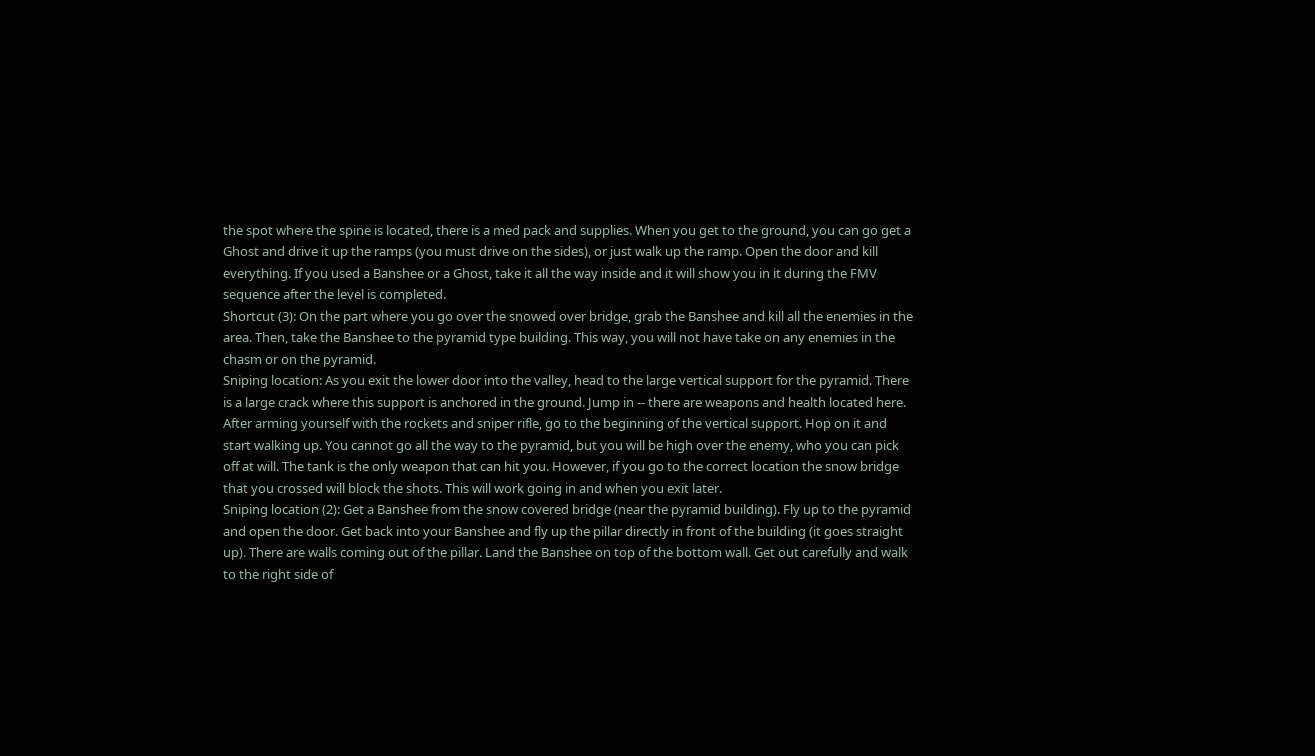the spot where the spine is located, there is a med pack and supplies. When you get to the ground, you can go get a Ghost and drive it up the ramps (you must drive on the sides), or just walk up the ramp. Open the door and kill everything. If you used a Banshee or a Ghost, take it all the way inside and it will show you in it during the FMV sequence after the level is completed.
Shortcut (3): On the part where you go over the snowed over bridge, grab the Banshee and kill all the enemies in the area. Then, take the Banshee to the pyramid type building. This way, you will not have take on any enemies in the chasm or on the pyramid.
Sniping location: As you exit the lower door into the valley, head to the large vertical support for the pyramid. There is a large crack where this support is anchored in the ground. Jump in -- there are weapons and health located here. After arming yourself with the rockets and sniper rifle, go to the beginning of the vertical support. Hop on it and start walking up. You cannot go all the way to the pyramid, but you will be high over the enemy, who you can pick off at will. The tank is the only weapon that can hit you. However, if you go to the correct location the snow bridge that you crossed will block the shots. This will work going in and when you exit later.
Sniping location (2): Get a Banshee from the snow covered bridge (near the pyramid building). Fly up to the pyramid and open the door. Get back into your Banshee and fly up the pillar directly in front of the building (it goes straight up). There are walls coming out of the pillar. Land the Banshee on top of the bottom wall. Get out carefully and walk to the right side of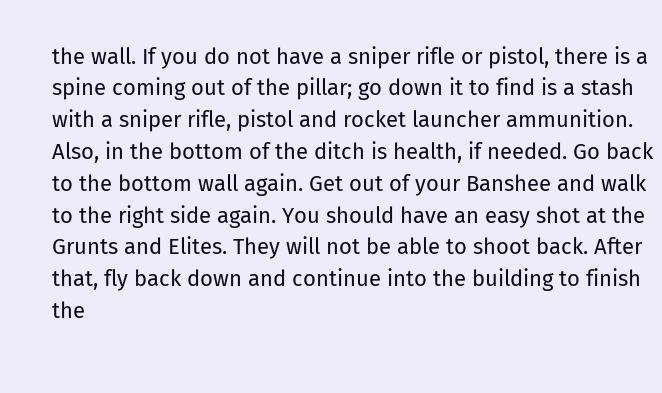the wall. If you do not have a sniper rifle or pistol, there is a spine coming out of the pillar; go down it to find is a stash with a sniper rifle, pistol and rocket launcher ammunition. Also, in the bottom of the ditch is health, if needed. Go back to the bottom wall again. Get out of your Banshee and walk to the right side again. You should have an easy shot at the Grunts and Elites. They will not be able to shoot back. After that, fly back down and continue into the building to finish the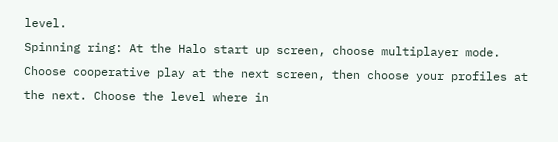level.
Spinning ring: At the Halo start up screen, choose multiplayer mode. Choose cooperative play at the next screen, then choose your profiles at the next. Choose the level where in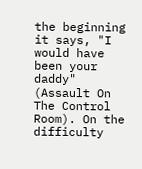the beginning it says, "I would have been your daddy" (Assault On The Control Room). On the difficulty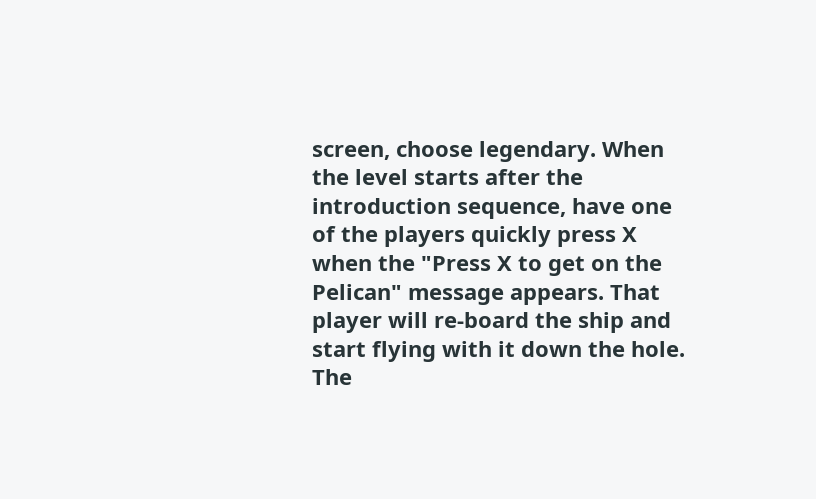screen, choose legendary. When the level starts after the introduction sequence, have one of the players quickly press X when the "Press X to get on the Pelican" message appears. That player will re-board the ship and start flying with it down the hole. The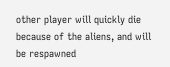other player will quickly die because of the aliens, and will be respawned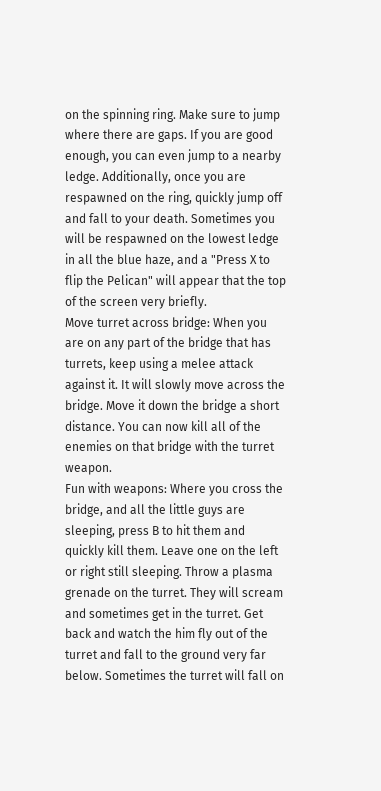on the spinning ring. Make sure to jump where there are gaps. If you are good enough, you can even jump to a nearby ledge. Additionally, once you are respawned on the ring, quickly jump off and fall to your death. Sometimes you will be respawned on the lowest ledge in all the blue haze, and a "Press X to flip the Pelican" will appear that the top of the screen very briefly.
Move turret across bridge: When you are on any part of the bridge that has turrets, keep using a melee attack against it. It will slowly move across the bridge. Move it down the bridge a short distance. You can now kill all of the enemies on that bridge with the turret weapon.
Fun with weapons: Where you cross the bridge, and all the little guys are sleeping, press B to hit them and quickly kill them. Leave one on the left or right still sleeping. Throw a plasma grenade on the turret. They will scream and sometimes get in the turret. Get back and watch the him fly out of the turret and fall to the ground very far below. Sometimes the turret will fall on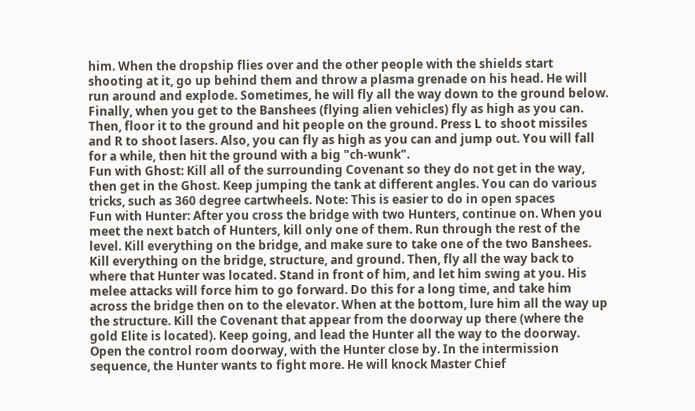him. When the dropship flies over and the other people with the shields start shooting at it, go up behind them and throw a plasma grenade on his head. He will run around and explode. Sometimes, he will fly all the way down to the ground below. Finally, when you get to the Banshees (flying alien vehicles) fly as high as you can. Then, floor it to the ground and hit people on the ground. Press L to shoot missiles and R to shoot lasers. Also, you can fly as high as you can and jump out. You will fall for a while, then hit the ground with a big "ch-wunk".
Fun with Ghost: Kill all of the surrounding Covenant so they do not get in the way, then get in the Ghost. Keep jumping the tank at different angles. You can do various tricks, such as 360 degree cartwheels. Note: This is easier to do in open spaces
Fun with Hunter: After you cross the bridge with two Hunters, continue on. When you meet the next batch of Hunters, kill only one of them. Run through the rest of the level. Kill everything on the bridge, and make sure to take one of the two Banshees. Kill everything on the bridge, structure, and ground. Then, fly all the way back to where that Hunter was located. Stand in front of him, and let him swing at you. His melee attacks will force him to go forward. Do this for a long time, and take him across the bridge then on to the elevator. When at the bottom, lure him all the way up the structure. Kill the Covenant that appear from the doorway up there (where the gold Elite is located). Keep going, and lead the Hunter all the way to the doorway. Open the control room doorway, with the Hunter close by. In the intermission sequence, the Hunter wants to fight more. He will knock Master Chief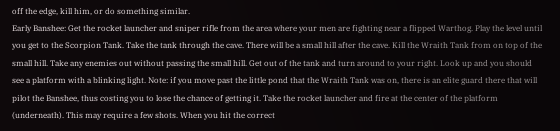off the edge, kill him, or do something similar.
Early Banshee: Get the rocket launcher and sniper rifle from the area where your men are fighting near a flipped Warthog. Play the level until you get to the Scorpion Tank. Take the tank through the cave. There will be a small hill after the cave. Kill the Wraith Tank from on top of the small hill. Take any enemies out without passing the small hill. Get out of the tank and turn around to your right. Look up and you should see a platform with a blinking light. Note: if you move past the little pond that the Wraith Tank was on, there is an elite guard there that will pilot the Banshee, thus costing you to lose the chance of getting it. Take the rocket launcher and fire at the center of the platform (underneath). This may require a few shots. When you hit the correct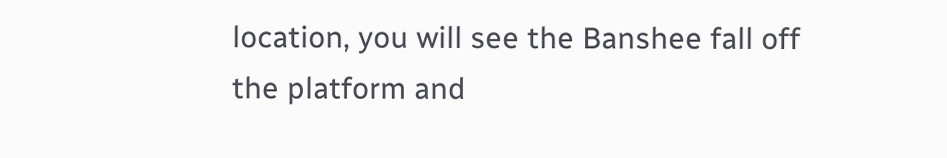location, you will see the Banshee fall off the platform and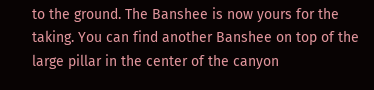to the ground. The Banshee is now yours for the taking. You can find another Banshee on top of the large pillar in the center of the canyon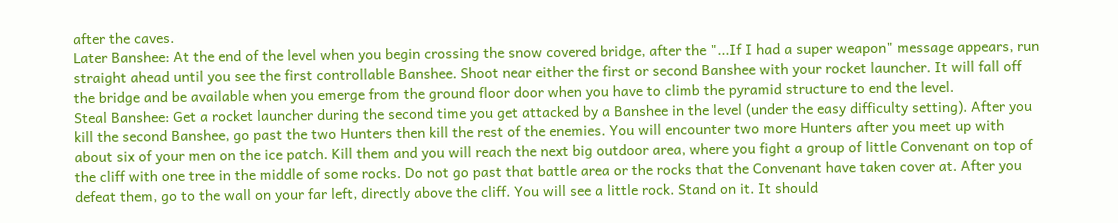after the caves.
Later Banshee: At the end of the level when you begin crossing the snow covered bridge, after the "...If I had a super weapon" message appears, run straight ahead until you see the first controllable Banshee. Shoot near either the first or second Banshee with your rocket launcher. It will fall off the bridge and be available when you emerge from the ground floor door when you have to climb the pyramid structure to end the level.
Steal Banshee: Get a rocket launcher during the second time you get attacked by a Banshee in the level (under the easy difficulty setting). After you kill the second Banshee, go past the two Hunters then kill the rest of the enemies. You will encounter two more Hunters after you meet up with about six of your men on the ice patch. Kill them and you will reach the next big outdoor area, where you fight a group of little Convenant on top of the cliff with one tree in the middle of some rocks. Do not go past that battle area or the rocks that the Convenant have taken cover at. After you defeat them, go to the wall on your far left, directly above the cliff. You will see a little rock. Stand on it. It should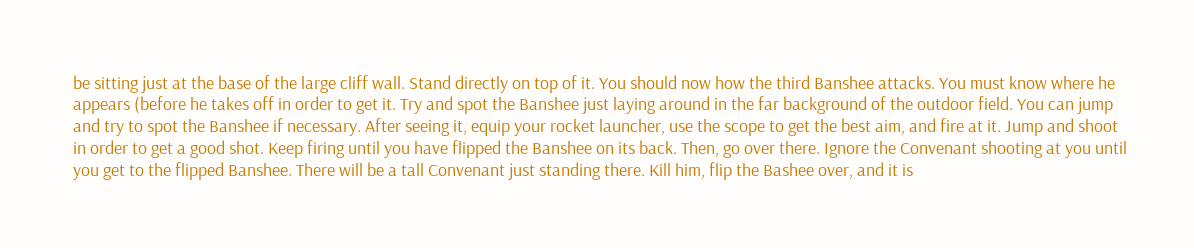be sitting just at the base of the large cliff wall. Stand directly on top of it. You should now how the third Banshee attacks. You must know where he appears (before he takes off in order to get it. Try and spot the Banshee just laying around in the far background of the outdoor field. You can jump and try to spot the Banshee if necessary. After seeing it, equip your rocket launcher, use the scope to get the best aim, and fire at it. Jump and shoot in order to get a good shot. Keep firing until you have flipped the Banshee on its back. Then, go over there. Ignore the Convenant shooting at you until you get to the flipped Banshee. There will be a tall Convenant just standing there. Kill him, flip the Bashee over, and it is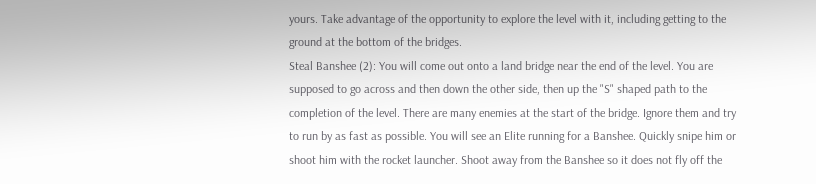yours. Take advantage of the opportunity to explore the level with it, including getting to the ground at the bottom of the bridges.
Steal Banshee (2): You will come out onto a land bridge near the end of the level. You are supposed to go across and then down the other side, then up the "S" shaped path to the completion of the level. There are many enemies at the start of the bridge. Ignore them and try to run by as fast as possible. You will see an Elite running for a Banshee. Quickly snipe him or shoot him with the rocket launcher. Shoot away from the Banshee so it does not fly off the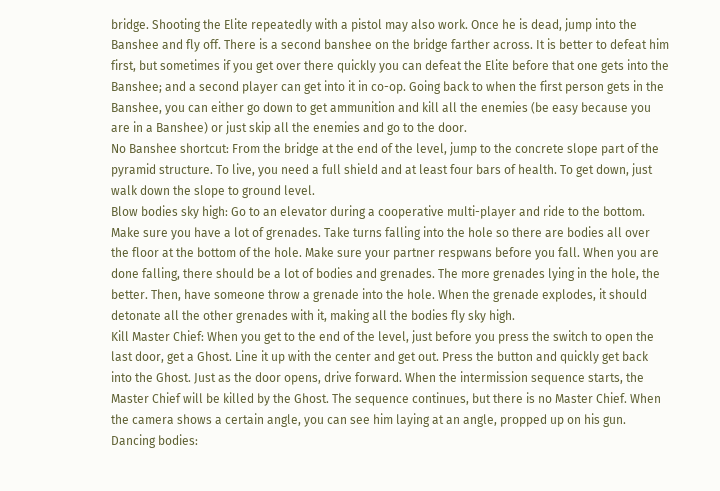bridge. Shooting the Elite repeatedly with a pistol may also work. Once he is dead, jump into the Banshee and fly off. There is a second banshee on the bridge farther across. It is better to defeat him first, but sometimes if you get over there quickly you can defeat the Elite before that one gets into the Banshee; and a second player can get into it in co-op. Going back to when the first person gets in the Banshee, you can either go down to get ammunition and kill all the enemies (be easy because you are in a Banshee) or just skip all the enemies and go to the door.
No Banshee shortcut: From the bridge at the end of the level, jump to the concrete slope part of the pyramid structure. To live, you need a full shield and at least four bars of health. To get down, just walk down the slope to ground level.
Blow bodies sky high: Go to an elevator during a cooperative multi-player and ride to the bottom. Make sure you have a lot of grenades. Take turns falling into the hole so there are bodies all over the floor at the bottom of the hole. Make sure your partner respwans before you fall. When you are done falling, there should be a lot of bodies and grenades. The more grenades lying in the hole, the better. Then, have someone throw a grenade into the hole. When the grenade explodes, it should detonate all the other grenades with it, making all the bodies fly sky high.
Kill Master Chief: When you get to the end of the level, just before you press the switch to open the last door, get a Ghost. Line it up with the center and get out. Press the button and quickly get back into the Ghost. Just as the door opens, drive forward. When the intermission sequence starts, the Master Chief will be killed by the Ghost. The sequence continues, but there is no Master Chief. When the camera shows a certain angle, you can see him laying at an angle, propped up on his gun.
Dancing bodies: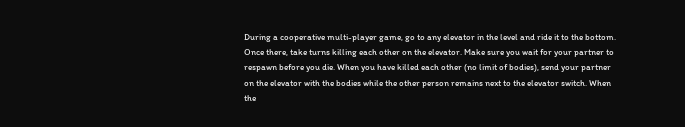During a cooperative multi-player game, go to any elevator in the level and ride it to the bottom. Once there, take turns killing each other on the elevator. Make sure you wait for your partner to respawn before you die. When you have killed each other (no limit of bodies), send your partner on the elevator with the bodies while the other person remains next to the elevator switch. When the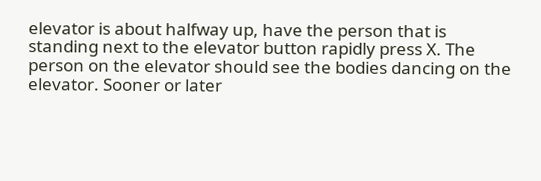elevator is about halfway up, have the person that is standing next to the elevator button rapidly press X. The person on the elevator should see the bodies dancing on the elevator. Sooner or later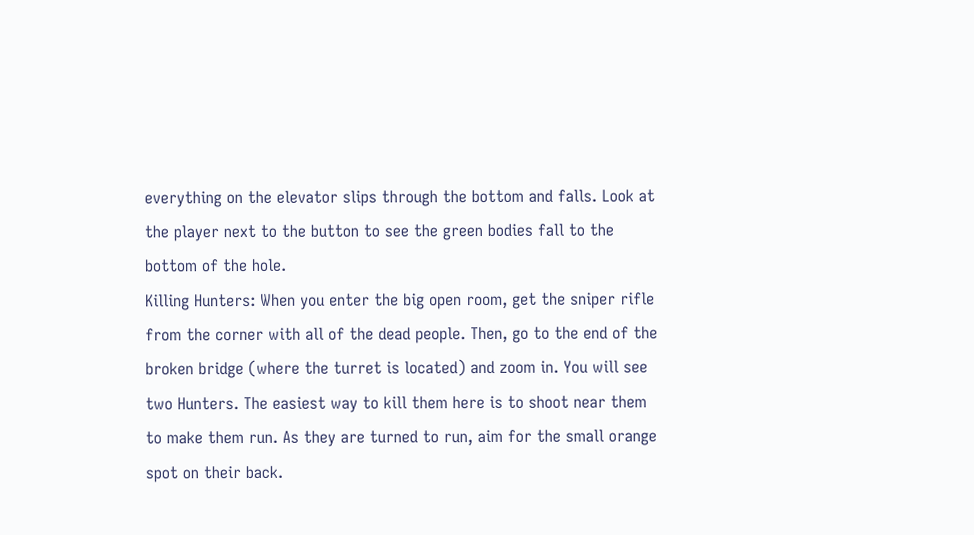everything on the elevator slips through the bottom and falls. Look at the player next to the button to see the green bodies fall to the bottom of the hole.
Killing Hunters: When you enter the big open room, get the sniper rifle from the corner with all of the dead people. Then, go to the end of the broken bridge (where the turret is located) and zoom in. You will see two Hunters. The easiest way to kill them here is to shoot near them to make them run. As they are turned to run, aim for the small orange spot on their back.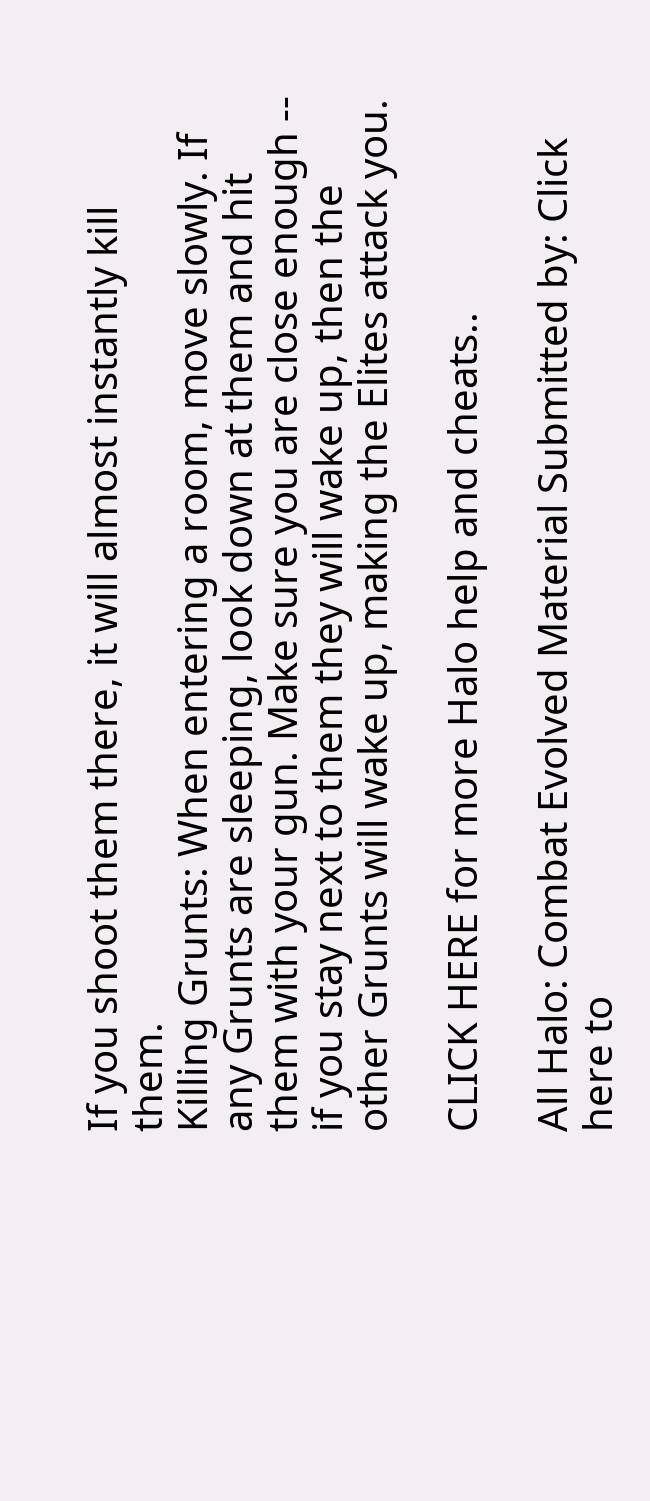If you shoot them there, it will almost instantly kill them.
Killing Grunts: When entering a room, move slowly. If any Grunts are sleeping, look down at them and hit them with your gun. Make sure you are close enough -- if you stay next to them they will wake up, then the other Grunts will wake up, making the Elites attack you.

CLICK HERE for more Halo help and cheats..

All Halo: Combat Evolved Material Submitted by: Click here to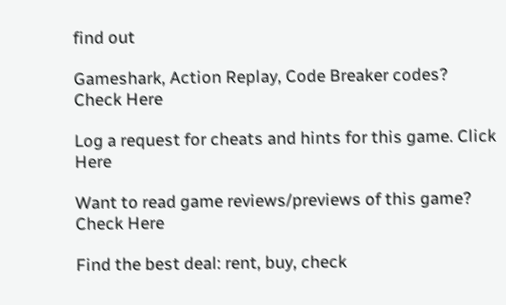find out

Gameshark, Action Replay, Code Breaker codes? Check Here

Log a request for cheats and hints for this game. Click Here

Want to read game reviews/previews of this game? Check Here

Find the best deal: rent, buy, check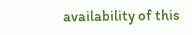availability of this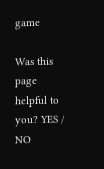game

Was this page helpful to you? YES / NO